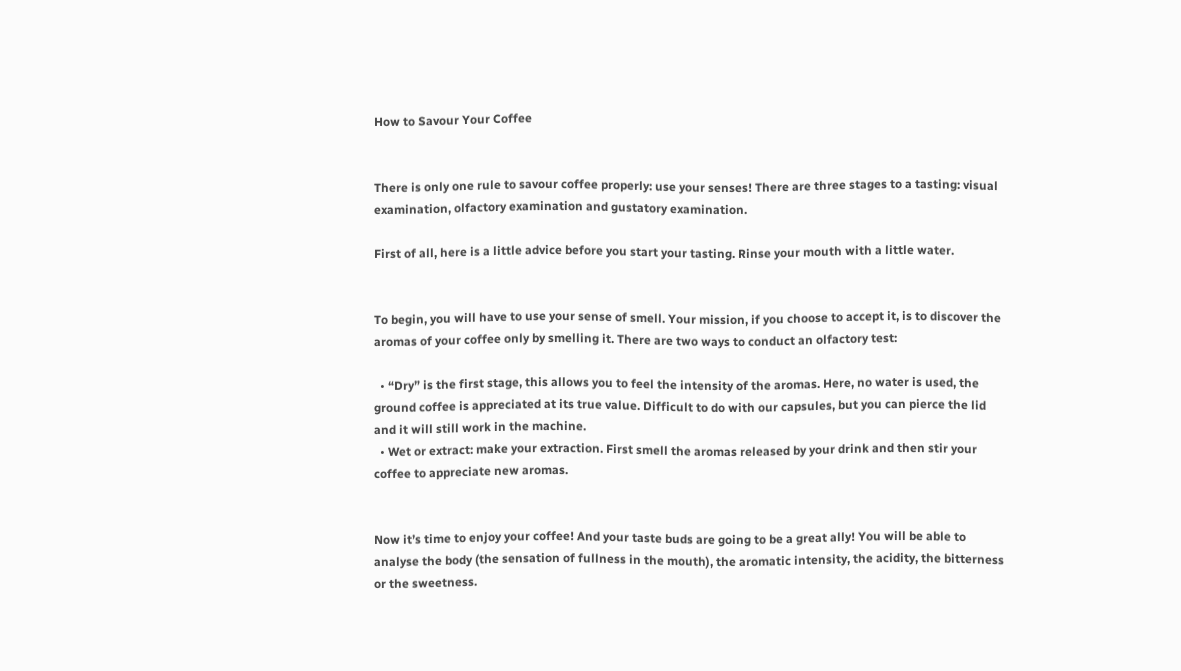How to Savour Your Coffee


There is only one rule to savour coffee properly: use your senses! There are three stages to a tasting: visual examination, olfactory examination and gustatory examination.

First of all, here is a little advice before you start your tasting. Rinse your mouth with a little water.


To begin, you will have to use your sense of smell. Your mission, if you choose to accept it, is to discover the aromas of your coffee only by smelling it. There are two ways to conduct an olfactory test:

  • “Dry” is the first stage, this allows you to feel the intensity of the aromas. Here, no water is used, the ground coffee is appreciated at its true value. Difficult to do with our capsules, but you can pierce the lid and it will still work in the machine.
  • Wet or extract: make your extraction. First smell the aromas released by your drink and then stir your coffee to appreciate new aromas.


Now it’s time to enjoy your coffee! And your taste buds are going to be a great ally! You will be able to analyse the body (the sensation of fullness in the mouth), the aromatic intensity, the acidity, the bitterness or the sweetness.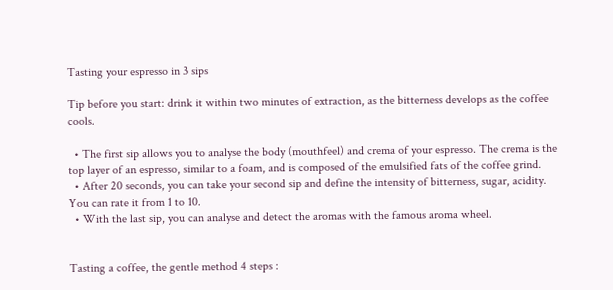Tasting your espresso in 3 sips

Tip before you start: drink it within two minutes of extraction, as the bitterness develops as the coffee cools.

  • The first sip allows you to analyse the body (mouthfeel) and crema of your espresso. The crema is the top layer of an espresso, similar to a foam, and is composed of the emulsified fats of the coffee grind.
  • After 20 seconds, you can take your second sip and define the intensity of bitterness, sugar, acidity. You can rate it from 1 to 10.
  • With the last sip, you can analyse and detect the aromas with the famous aroma wheel.


Tasting a coffee, the gentle method 4 steps :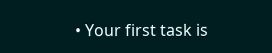• Your first task is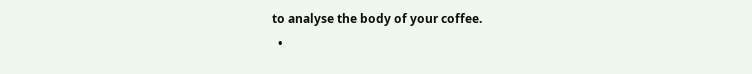to analyse the body of your coffee.
  •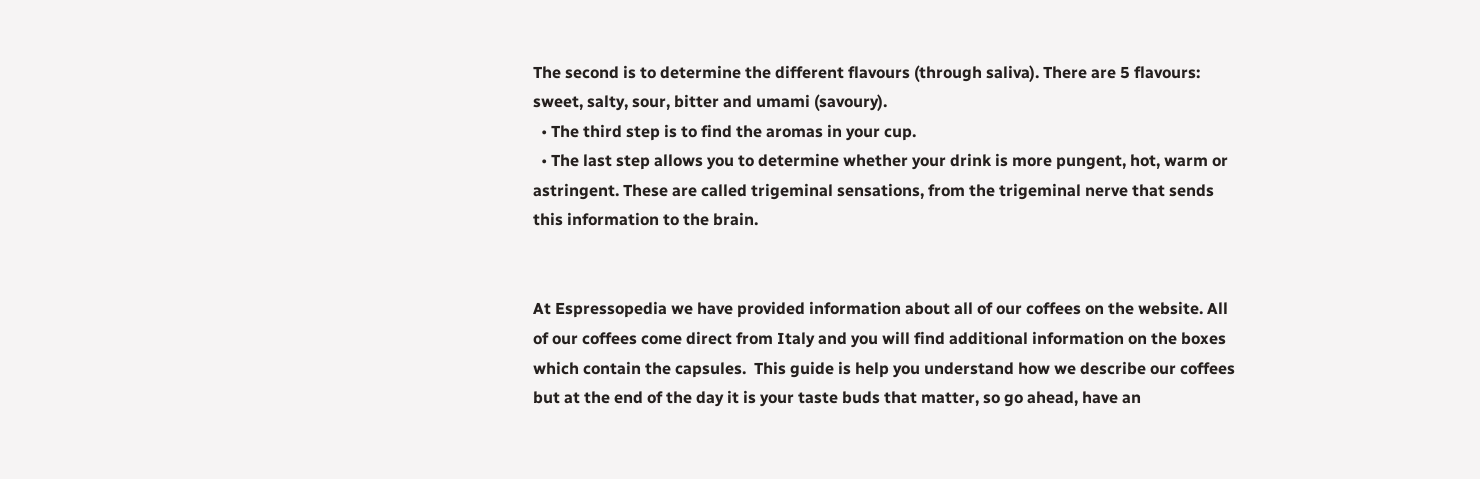The second is to determine the different flavours (through saliva). There are 5 flavours: sweet, salty, sour, bitter and umami (savoury).
  • The third step is to find the aromas in your cup.
  • The last step allows you to determine whether your drink is more pungent, hot, warm or astringent. These are called trigeminal sensations, from the trigeminal nerve that sends this information to the brain.


At Espressopedia we have provided information about all of our coffees on the website. All of our coffees come direct from Italy and you will find additional information on the boxes which contain the capsules.  This guide is help you understand how we describe our coffees but at the end of the day it is your taste buds that matter, so go ahead, have an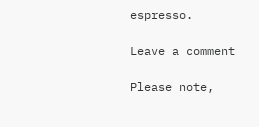espresso.

Leave a comment

Please note,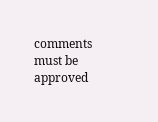comments must be approved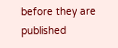before they are published